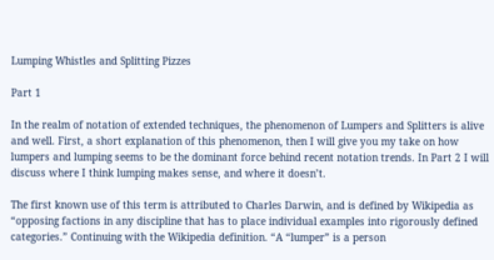Lumping Whistles and Splitting Pizzes

Part 1

In the realm of notation of extended techniques, the phenomenon of Lumpers and Splitters is alive and well. First, a short explanation of this phenomenon, then I will give you my take on how lumpers and lumping seems to be the dominant force behind recent notation trends. In Part 2 I will discuss where I think lumping makes sense, and where it doesn’t.

The first known use of this term is attributed to Charles Darwin, and is defined by Wikipedia as “opposing factions in any discipline that has to place individual examples into rigorously defined categories.” Continuing with the Wikipedia definition. “A “lumper” is a person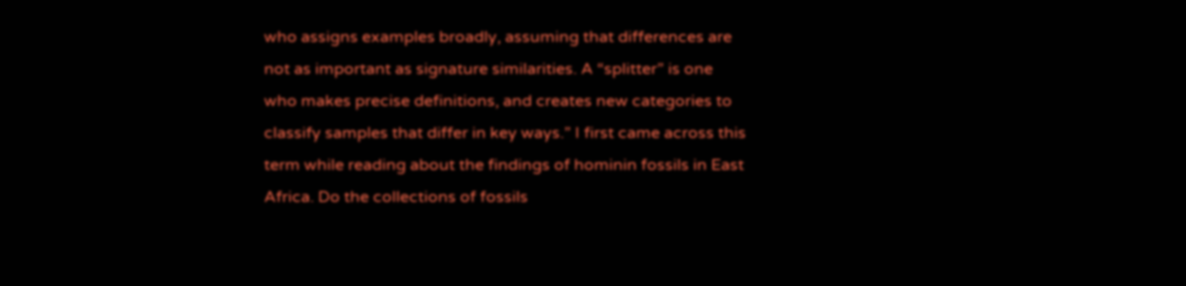who assigns examples broadly, assuming that differences are not as important as signature similarities. A “splitter” is one who makes precise definitions, and creates new categories to classify samples that differ in key ways.” I first came across this term while reading about the findings of hominin fossils in East Africa. Do the collections of fossils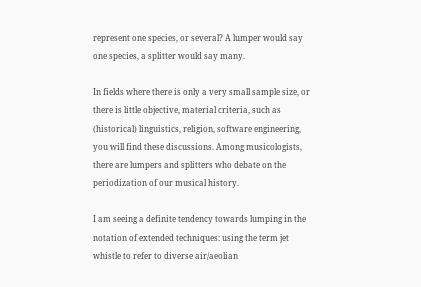represent one species, or several? A lumper would say one species, a splitter would say many.

In fields where there is only a very small sample size, or there is little objective, material criteria, such as (historical) linguistics, religion, software engineering, you will find these discussions. Among musicologists, there are lumpers and splitters who debate on the periodization of our musical history.

I am seeing a definite tendency towards lumping in the notation of extended techniques: using the term jet whistle to refer to diverse air/aeolian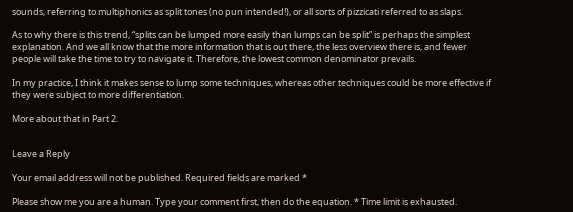sounds, referring to multiphonics as split tones (no pun intended!), or all sorts of pizzicati referred to as slaps.

As to why there is this trend, “splits can be lumped more easily than lumps can be split” is perhaps the simplest explanation. And we all know that the more information that is out there, the less overview there is, and fewer people will take the time to try to navigate it. Therefore, the lowest common denominator prevails.

In my practice, I think it makes sense to lump some techniques, whereas other techniques could be more effective if they were subject to more differentiation.

More about that in Part 2.


Leave a Reply

Your email address will not be published. Required fields are marked *

Please show me you are a human. Type your comment first, then do the equation. * Time limit is exhausted.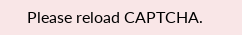Please reload CAPTCHA.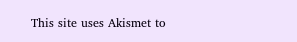This site uses Akismet to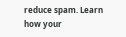reduce spam. Learn how your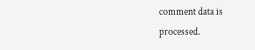comment data is processed.